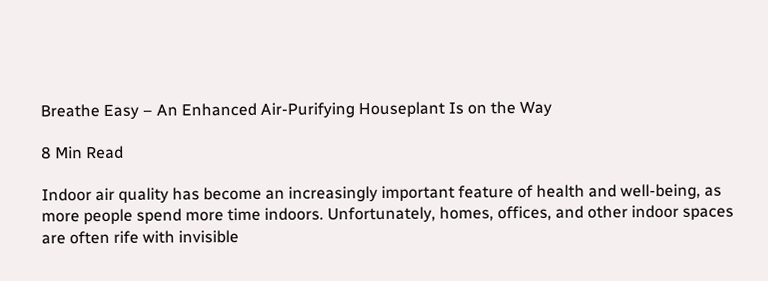Breathe Easy – An Enhanced Air-Purifying Houseplant Is on the Way

8 Min Read

Indoor air quality has become an increasingly important feature of health and well-being, as more people spend more time indoors. Unfortunately, homes, offices, and other indoor spaces are often rife with invisible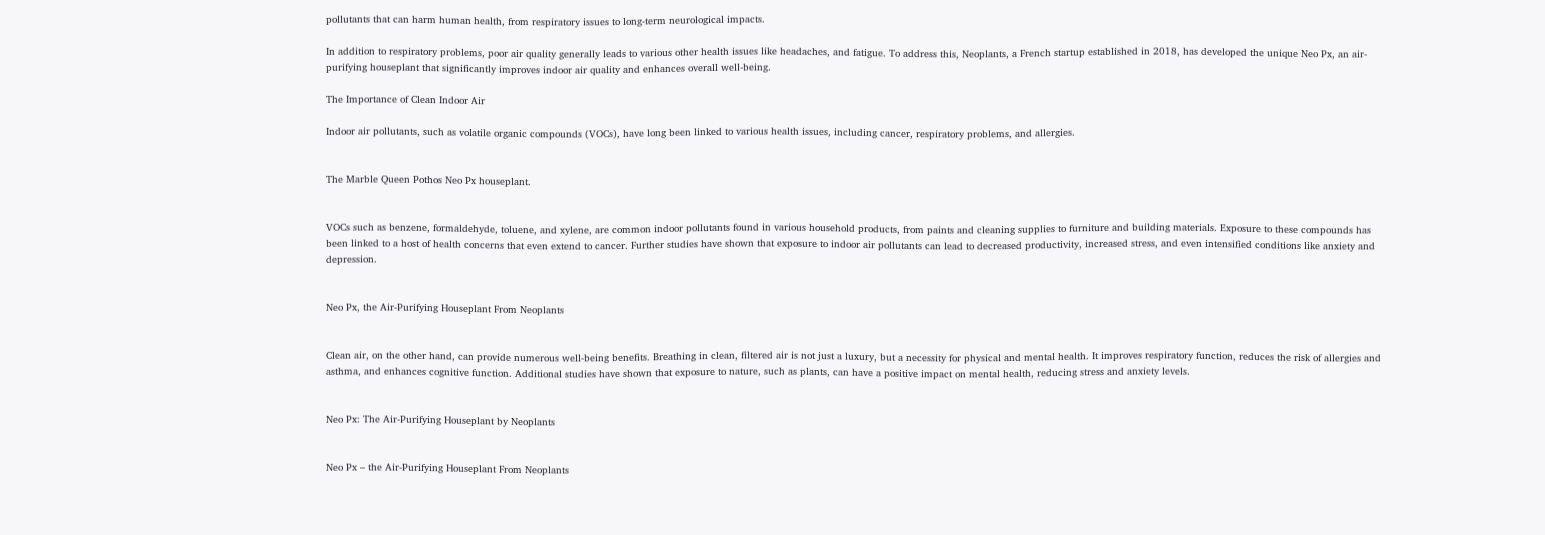pollutants that can harm human health, from respiratory issues to long-term neurological impacts.

In addition to respiratory problems, poor air quality generally leads to various other health issues like headaches, and fatigue. To address this, Neoplants, a French startup established in 2018, has developed the unique Neo Px, an air-purifying houseplant that significantly improves indoor air quality and enhances overall well-being.

The Importance of Clean Indoor Air

Indoor air pollutants, such as volatile organic compounds (VOCs), have long been linked to various health issues, including cancer, respiratory problems, and allergies.


The Marble Queen Pothos Neo Px houseplant.


VOCs such as benzene, formaldehyde, toluene, and xylene, are common indoor pollutants found in various household products, from paints and cleaning supplies to furniture and building materials. Exposure to these compounds has been linked to a host of health concerns that even extend to cancer. Further studies have shown that exposure to indoor air pollutants can lead to decreased productivity, increased stress, and even intensified conditions like anxiety and depression.


Neo Px, the Air-Purifying Houseplant From Neoplants


Clean air, on the other hand, can provide numerous well-being benefits. Breathing in clean, filtered air is not just a luxury, but a necessity for physical and mental health. It improves respiratory function, reduces the risk of allergies and asthma, and enhances cognitive function. Additional studies have shown that exposure to nature, such as plants, can have a positive impact on mental health, reducing stress and anxiety levels.


Neo Px: The Air-Purifying Houseplant by Neoplants


Neo Px – the Air-Purifying Houseplant From Neoplants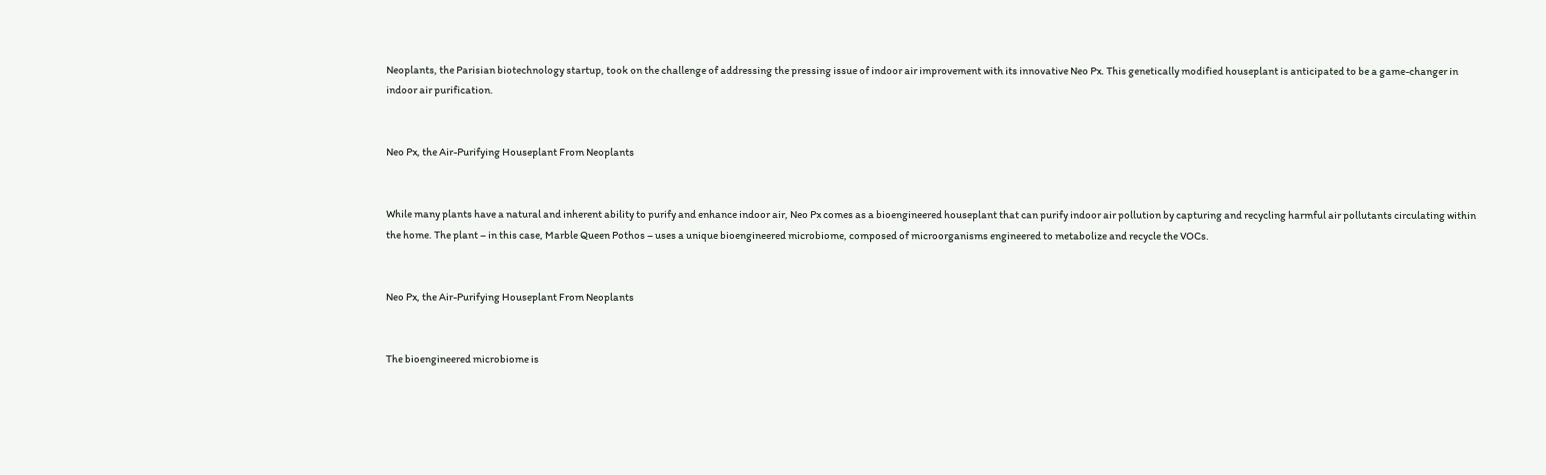Neoplants, the Parisian biotechnology startup, took on the challenge of addressing the pressing issue of indoor air improvement with its innovative Neo Px. This genetically modified houseplant is anticipated to be a game-changer in indoor air purification.


Neo Px, the Air-Purifying Houseplant From Neoplants


While many plants have a natural and inherent ability to purify and enhance indoor air, Neo Px comes as a bioengineered houseplant that can purify indoor air pollution by capturing and recycling harmful air pollutants circulating within the home. The plant – in this case, Marble Queen Pothos – uses a unique bioengineered microbiome, composed of microorganisms engineered to metabolize and recycle the VOCs.


Neo Px, the Air-Purifying Houseplant From Neoplants


The bioengineered microbiome is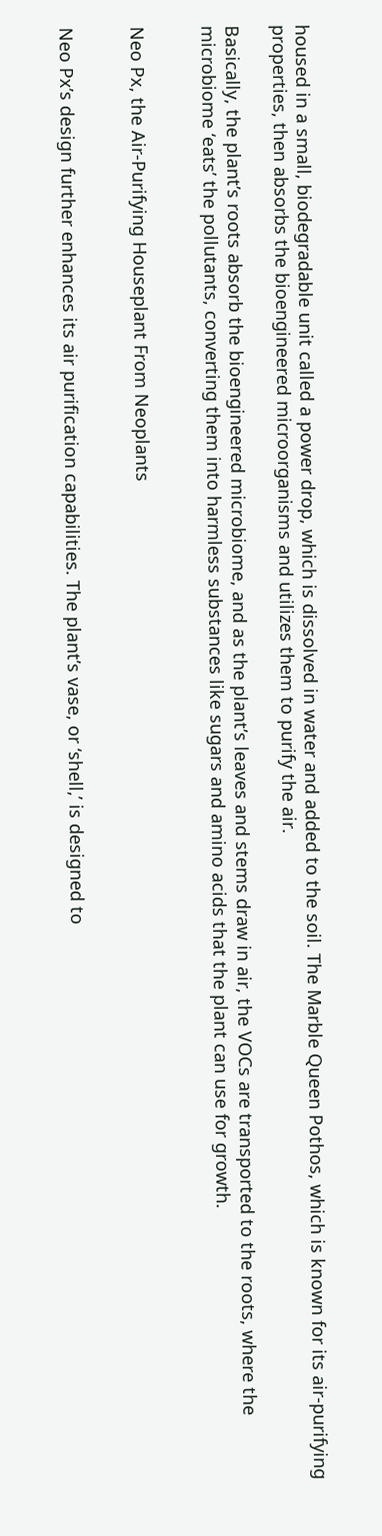housed in a small, biodegradable unit called a power drop, which is dissolved in water and added to the soil. The Marble Queen Pothos, which is known for its air-purifying properties, then absorbs the bioengineered microorganisms and utilizes them to purify the air.

Basically, the plant’s roots absorb the bioengineered microbiome, and as the plant’s leaves and stems draw in air, the VOCs are transported to the roots, where the microbiome ‘eats’ the pollutants, converting them into harmless substances like sugars and amino acids that the plant can use for growth.


Neo Px, the Air-Purifying Houseplant From Neoplants


Neo Px’s design further enhances its air purification capabilities. The plant’s vase, or ‘shell,’ is designed to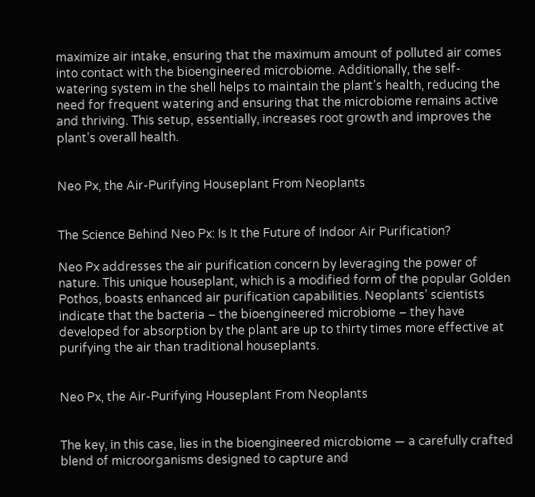maximize air intake, ensuring that the maximum amount of polluted air comes into contact with the bioengineered microbiome. Additionally, the self-watering system in the shell helps to maintain the plant’s health, reducing the need for frequent watering and ensuring that the microbiome remains active and thriving. This setup, essentially, increases root growth and improves the plant’s overall health.


Neo Px, the Air-Purifying Houseplant From Neoplants


The Science Behind Neo Px: Is It the Future of Indoor Air Purification?

Neo Px addresses the air purification concern by leveraging the power of nature. This unique houseplant, which is a modified form of the popular Golden Pothos, boasts enhanced air purification capabilities. Neoplants’ scientists indicate that the bacteria – the bioengineered microbiome – they have developed for absorption by the plant are up to thirty times more effective at purifying the air than traditional houseplants.


Neo Px, the Air-Purifying Houseplant From Neoplants


The key, in this case, lies in the bioengineered microbiome — a carefully crafted blend of microorganisms designed to capture and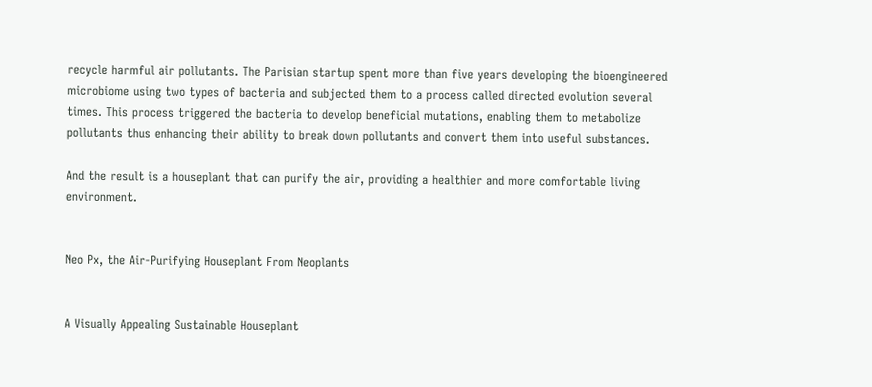recycle harmful air pollutants. The Parisian startup spent more than five years developing the bioengineered microbiome using two types of bacteria and subjected them to a process called directed evolution several times. This process triggered the bacteria to develop beneficial mutations, enabling them to metabolize pollutants thus enhancing their ability to break down pollutants and convert them into useful substances.

And the result is a houseplant that can purify the air, providing a healthier and more comfortable living environment.


Neo Px, the Air-Purifying Houseplant From Neoplants


A Visually Appealing Sustainable Houseplant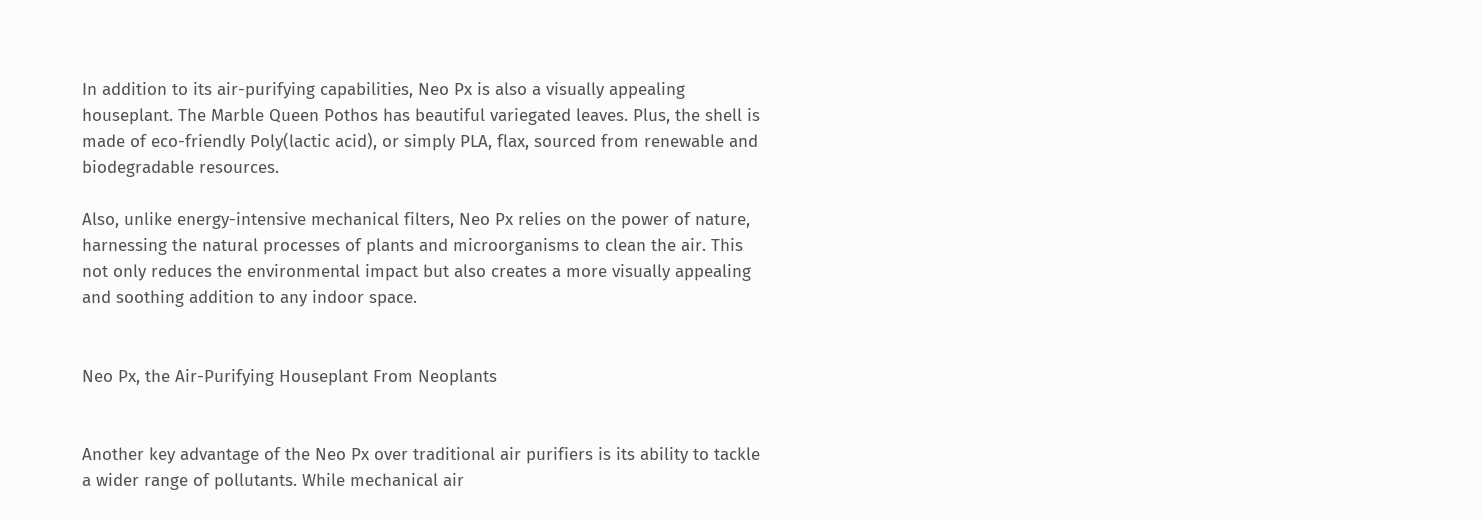In addition to its air-purifying capabilities, Neo Px is also a visually appealing houseplant. The Marble Queen Pothos has beautiful variegated leaves. Plus, the shell is made of eco-friendly Poly(lactic acid), or simply PLA, flax, sourced from renewable and biodegradable resources.

Also, unlike energy-intensive mechanical filters, Neo Px relies on the power of nature, harnessing the natural processes of plants and microorganisms to clean the air. This not only reduces the environmental impact but also creates a more visually appealing and soothing addition to any indoor space.


Neo Px, the Air-Purifying Houseplant From Neoplants


Another key advantage of the Neo Px over traditional air purifiers is its ability to tackle a wider range of pollutants. While mechanical air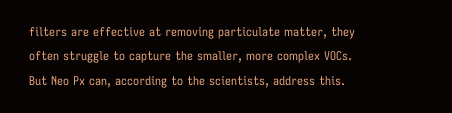filters are effective at removing particulate matter, they often struggle to capture the smaller, more complex VOCs. But Neo Px can, according to the scientists, address this.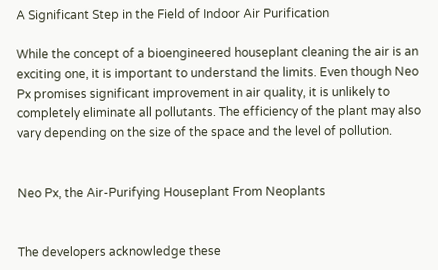A Significant Step in the Field of Indoor Air Purification

While the concept of a bioengineered houseplant cleaning the air is an exciting one, it is important to understand the limits. Even though Neo Px promises significant improvement in air quality, it is unlikely to completely eliminate all pollutants. The efficiency of the plant may also vary depending on the size of the space and the level of pollution.


Neo Px, the Air-Purifying Houseplant From Neoplants


The developers acknowledge these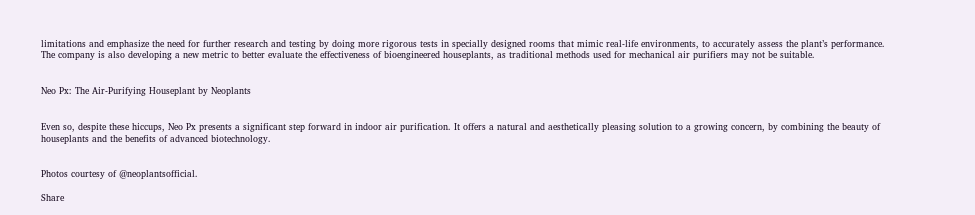limitations and emphasize the need for further research and testing by doing more rigorous tests in specially designed rooms that mimic real-life environments, to accurately assess the plant’s performance. The company is also developing a new metric to better evaluate the effectiveness of bioengineered houseplants, as traditional methods used for mechanical air purifiers may not be suitable.


Neo Px: The Air-Purifying Houseplant by Neoplants


Even so, despite these hiccups, Neo Px presents a significant step forward in indoor air purification. It offers a natural and aesthetically pleasing solution to a growing concern, by combining the beauty of houseplants and the benefits of advanced biotechnology.


Photos courtesy of @neoplantsofficial.

Share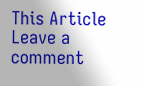This Article
Leave a comment